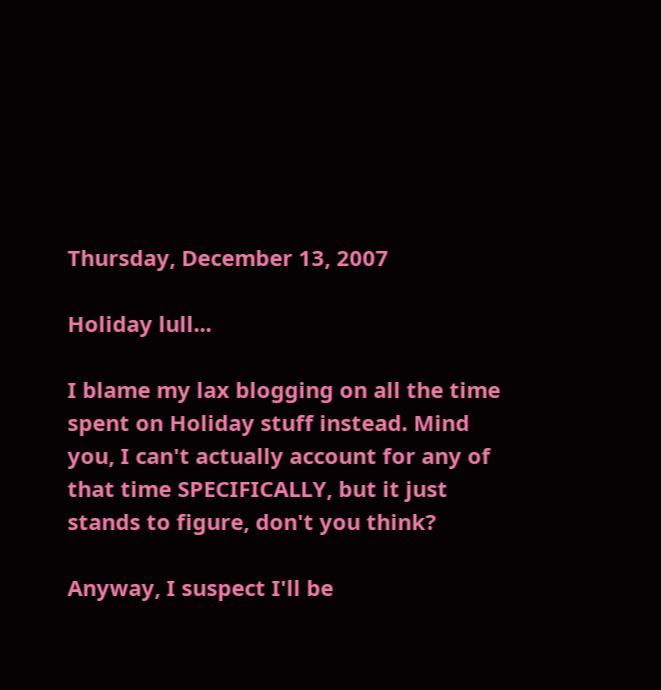Thursday, December 13, 2007

Holiday lull...

I blame my lax blogging on all the time spent on Holiday stuff instead. Mind you, I can't actually account for any of that time SPECIFICALLY, but it just stands to figure, don't you think?

Anyway, I suspect I'll be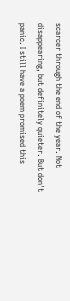scarcer through the end of the year. Not disappearing, but definitely quieter. But don't panic. I still have a poem promised this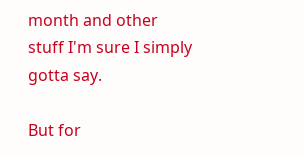month and other stuff I'm sure I simply gotta say.

But for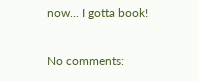now... I gotta book!

No comments: